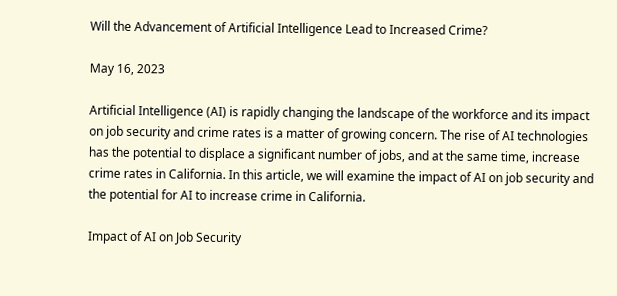Will the Advancement of Artificial Intelligence Lead to Increased Crime?

May 16, 2023

Artificial Intelligence (AI) is rapidly changing the landscape of the workforce and its impact on job security and crime rates is a matter of growing concern. The rise of AI technologies has the potential to displace a significant number of jobs, and at the same time, increase crime rates in California. In this article, we will examine the impact of AI on job security and the potential for AI to increase crime in California.

Impact of AI on Job Security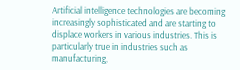Artificial intelligence technologies are becoming increasingly sophisticated and are starting to displace workers in various industries. This is particularly true in industries such as manufacturing,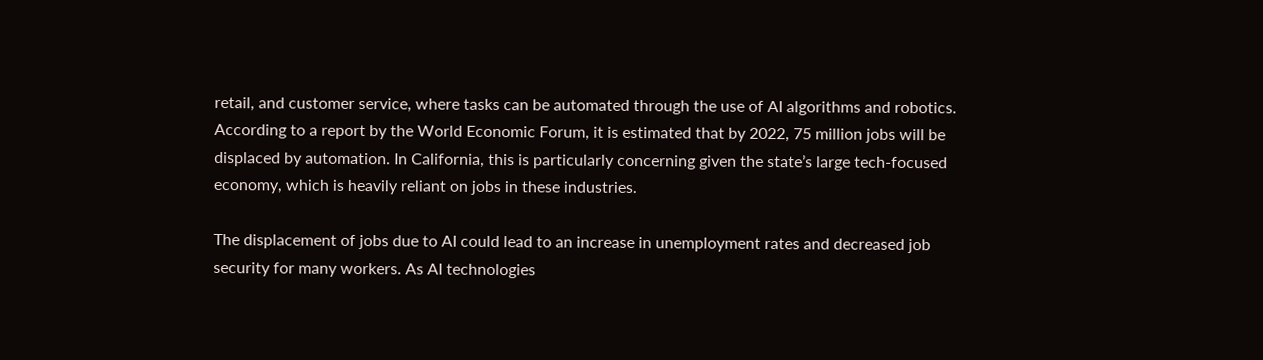retail, and customer service, where tasks can be automated through the use of AI algorithms and robotics. According to a report by the World Economic Forum, it is estimated that by 2022, 75 million jobs will be displaced by automation. In California, this is particularly concerning given the state’s large tech-focused economy, which is heavily reliant on jobs in these industries.

The displacement of jobs due to AI could lead to an increase in unemployment rates and decreased job security for many workers. As AI technologies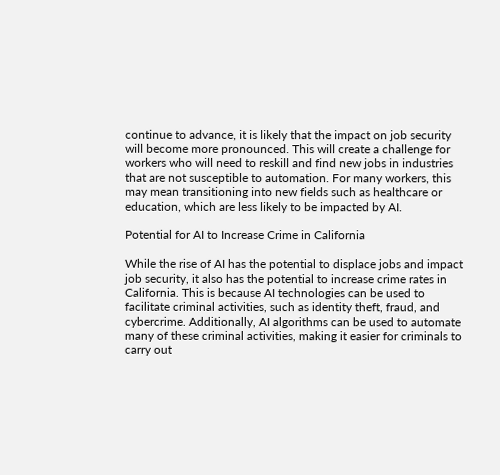continue to advance, it is likely that the impact on job security will become more pronounced. This will create a challenge for workers who will need to reskill and find new jobs in industries that are not susceptible to automation. For many workers, this may mean transitioning into new fields such as healthcare or education, which are less likely to be impacted by AI.

Potential for AI to Increase Crime in California

While the rise of AI has the potential to displace jobs and impact job security, it also has the potential to increase crime rates in California. This is because AI technologies can be used to facilitate criminal activities, such as identity theft, fraud, and cybercrime. Additionally, AI algorithms can be used to automate many of these criminal activities, making it easier for criminals to carry out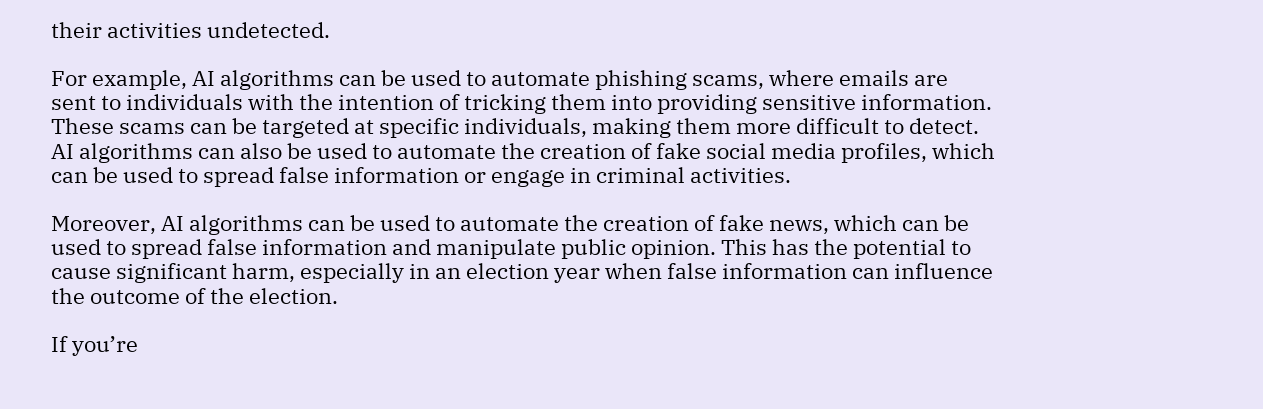their activities undetected.

For example, AI algorithms can be used to automate phishing scams, where emails are sent to individuals with the intention of tricking them into providing sensitive information. These scams can be targeted at specific individuals, making them more difficult to detect. AI algorithms can also be used to automate the creation of fake social media profiles, which can be used to spread false information or engage in criminal activities.

Moreover, AI algorithms can be used to automate the creation of fake news, which can be used to spread false information and manipulate public opinion. This has the potential to cause significant harm, especially in an election year when false information can influence the outcome of the election.

If you’re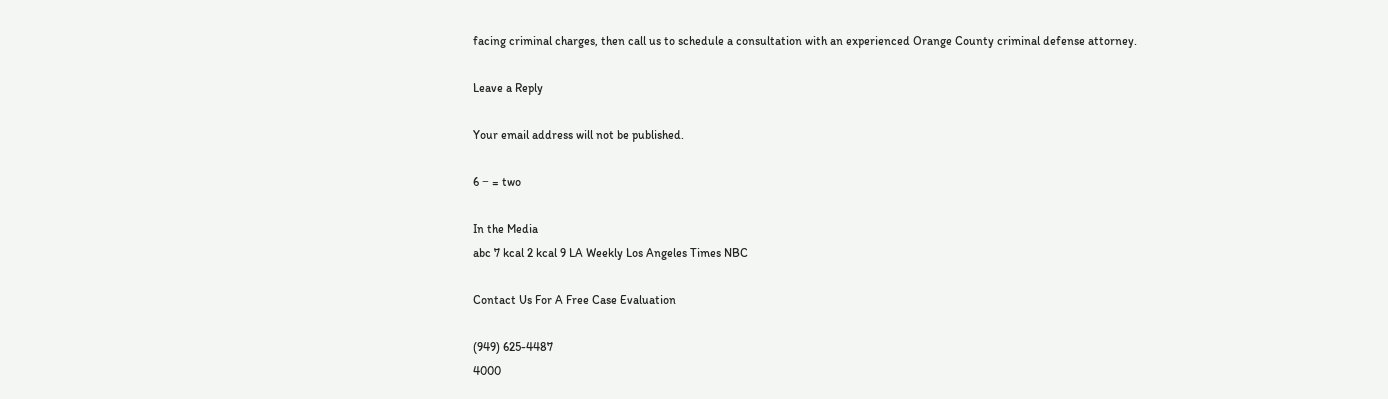facing criminal charges, then call us to schedule a consultation with an experienced Orange County criminal defense attorney.

Leave a Reply

Your email address will not be published.

6 − = two

In the Media
abc 7 kcal 2 kcal 9 LA Weekly Los Angeles Times NBC

Contact Us For A Free Case Evaluation

(949) 625-4487
4000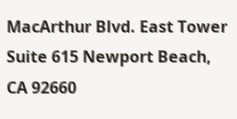MacArthur Blvd. East Tower Suite 615 Newport Beach, CA 92660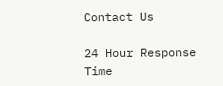Contact Us

24 Hour Response Time